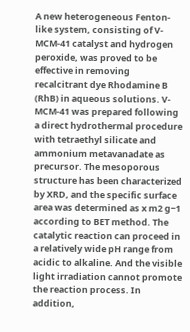A new heterogeneous Fenton-like system, consisting of V-MCM-41 catalyst and hydrogen peroxide, was proved to be effective in removing recalcitrant dye Rhodamine B (RhB) in aqueous solutions. V-MCM-41 was prepared following a direct hydrothermal procedure with tetraethyl silicate and ammonium metavanadate as precursor. The mesoporous structure has been characterized by XRD, and the specific surface area was determined as x m2 g−1 according to BET method. The catalytic reaction can proceed in a relatively wide pH range from acidic to alkaline. And the visible light irradiation cannot promote the reaction process. In addition,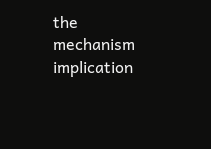the mechanism implication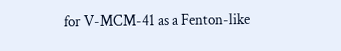for V-MCM-41 as a Fenton-like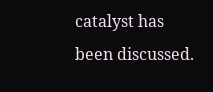catalyst has been discussed.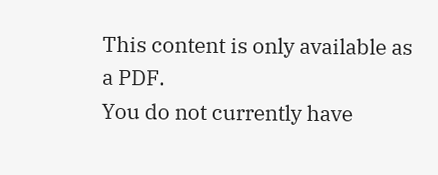This content is only available as a PDF.
You do not currently have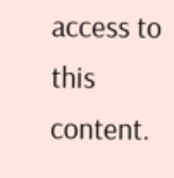access to this content.